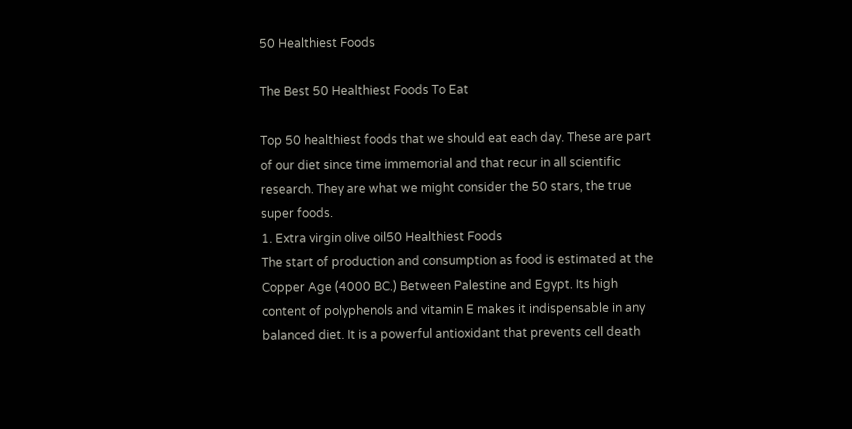50 Healthiest Foods

The Best 50 Healthiest Foods To Eat

Top 50 healthiest foods that we should eat each day. These are part of our diet since time immemorial and that recur in all scientific research. They are what we might consider the 50 stars, the true super foods.
1. Extra virgin olive oil50 Healthiest Foods
The start of production and consumption as food is estimated at the Copper Age (4000 BC.) Between Palestine and Egypt. Its high content of polyphenols and vitamin E makes it indispensable in any balanced diet. It is a powerful antioxidant that prevents cell death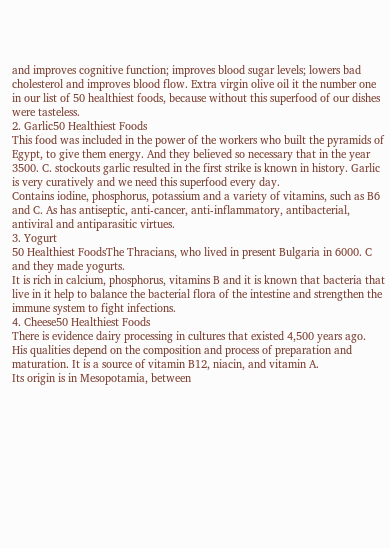and improves cognitive function; improves blood sugar levels; lowers bad cholesterol and improves blood flow. Extra virgin olive oil it the number one in our list of 50 healthiest foods, because without this superfood of our dishes were tasteless.
2. Garlic50 Healthiest Foods
This food was included in the power of the workers who built the pyramids of Egypt, to give them energy. And they believed so necessary that in the year 3500. C. stockouts garlic resulted in the first strike is known in history. Garlic is very curatively and we need this superfood every day.
Contains iodine, phosphorus, potassium and a variety of vitamins, such as B6 and C. As has antiseptic, anti-cancer, anti-inflammatory, antibacterial, antiviral and antiparasitic virtues.
3. Yogurt
50 Healthiest FoodsThe Thracians, who lived in present Bulgaria in 6000. C and they made yogurts.
It is rich in calcium, phosphorus, vitamins B and it is known that bacteria that live in it help to balance the bacterial flora of the intestine and strengthen the immune system to fight infections.
4. Cheese50 Healthiest Foods
There is evidence dairy processing in cultures that existed 4,500 years ago.
His qualities depend on the composition and process of preparation and maturation. It is a source of vitamin B12, niacin, and vitamin A.
Its origin is in Mesopotamia, between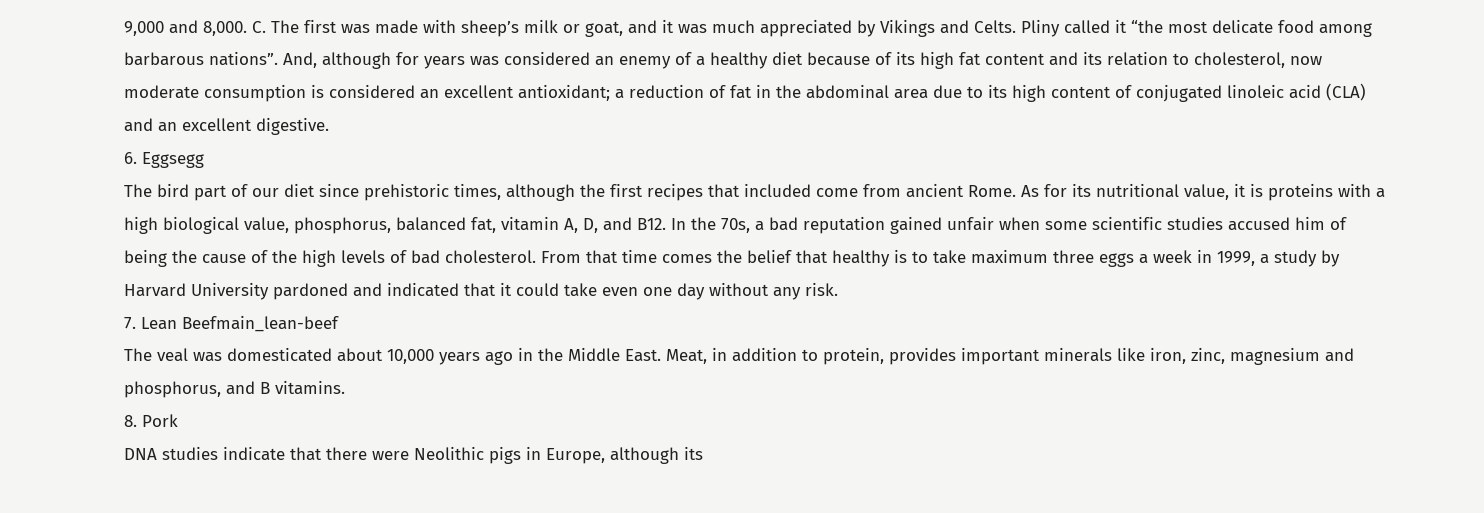9,000 and 8,000. C. The first was made with sheep’s milk or goat, and it was much appreciated by Vikings and Celts. Pliny called it “the most delicate food among barbarous nations”. And, although for years was considered an enemy of a healthy diet because of its high fat content and its relation to cholesterol, now moderate consumption is considered an excellent antioxidant; a reduction of fat in the abdominal area due to its high content of conjugated linoleic acid (CLA) and an excellent digestive.
6. Eggsegg
The bird part of our diet since prehistoric times, although the first recipes that included come from ancient Rome. As for its nutritional value, it is proteins with a high biological value, phosphorus, balanced fat, vitamin A, D, and B12. In the 70s, a bad reputation gained unfair when some scientific studies accused him of being the cause of the high levels of bad cholesterol. From that time comes the belief that healthy is to take maximum three eggs a week in 1999, a study by Harvard University pardoned and indicated that it could take even one day without any risk.
7. Lean Beefmain_lean-beef
The veal was domesticated about 10,000 years ago in the Middle East. Meat, in addition to protein, provides important minerals like iron, zinc, magnesium and phosphorus, and B vitamins.
8. Pork
DNA studies indicate that there were Neolithic pigs in Europe, although its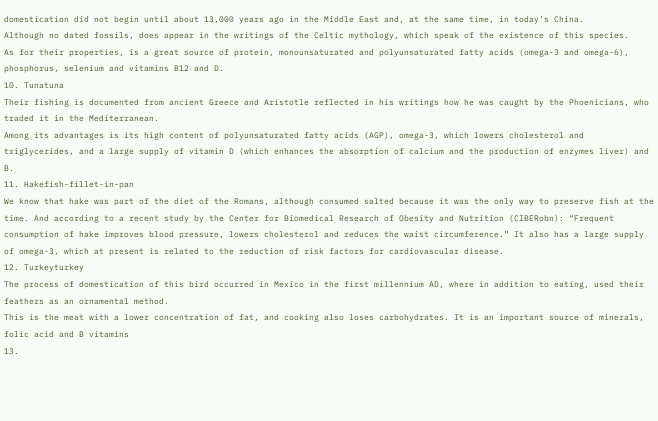domestication did not begin until about 13,000 years ago in the Middle East and, at the same time, in today’s China.
Although no dated fossils, does appear in the writings of the Celtic mythology, which speak of the existence of this species.
As for their properties, is a great source of protein, monounsaturated and polyunsaturated fatty acids (omega-3 and omega-6), phosphorus, selenium and vitamins B12 and D.
10. Tunatuna
Their fishing is documented from ancient Greece and Aristotle reflected in his writings how he was caught by the Phoenicians, who traded it in the Mediterranean.
Among its advantages is its high content of polyunsaturated fatty acids (AGP), omega-3, which lowers cholesterol and triglycerides, and a large supply of vitamin D (which enhances the absorption of calcium and the production of enzymes liver) and B.
11. Hakefish-fillet-in-pan
We know that hake was part of the diet of the Romans, although consumed salted because it was the only way to preserve fish at the time. And according to a recent study by the Center for Biomedical Research of Obesity and Nutrition (CIBERobn): “Frequent consumption of hake improves blood pressure, lowers cholesterol and reduces the waist circumference.” It also has a large supply of omega-3, which at present is related to the reduction of risk factors for cardiovascular disease.
12. Turkeyturkey
The process of domestication of this bird occurred in Mexico in the first millennium AD, where in addition to eating, used their feathers as an ornamental method.
This is the meat with a lower concentration of fat, and cooking also loses carbohydrates. It is an important source of minerals, folic acid and B vitamins
13.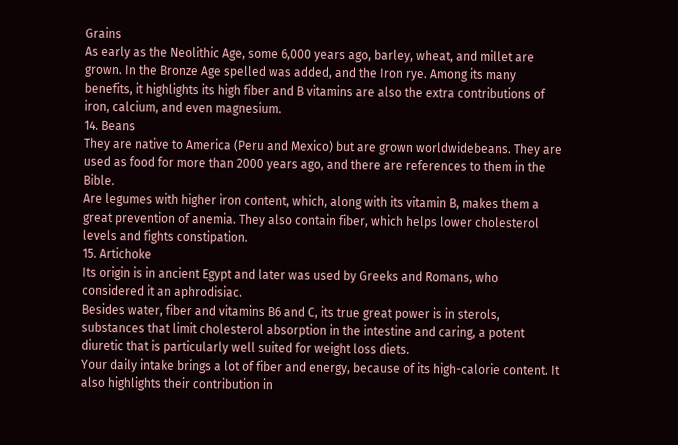Grains
As early as the Neolithic Age, some 6,000 years ago, barley, wheat, and millet are grown. In the Bronze Age spelled was added, and the Iron rye. Among its many benefits, it highlights its high fiber and B vitamins are also the extra contributions of iron, calcium, and even magnesium.
14. Beans
They are native to America (Peru and Mexico) but are grown worldwidebeans. They are used as food for more than 2000 years ago, and there are references to them in the Bible.
Are legumes with higher iron content, which, along with its vitamin B, makes them a great prevention of anemia. They also contain fiber, which helps lower cholesterol levels and fights constipation.
15. Artichoke
Its origin is in ancient Egypt and later was used by Greeks and Romans, who considered it an aphrodisiac.
Besides water, fiber and vitamins B6 and C, its true great power is in sterols, substances that limit cholesterol absorption in the intestine and caring, a potent diuretic that is particularly well suited for weight loss diets.
Your daily intake brings a lot of fiber and energy, because of its high-calorie content. It also highlights their contribution in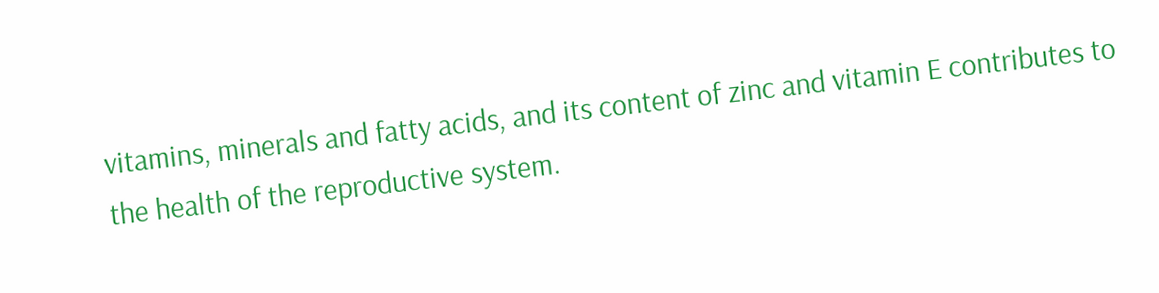vitamins, minerals and fatty acids, and its content of zinc and vitamin E contributes to the health of the reproductive system.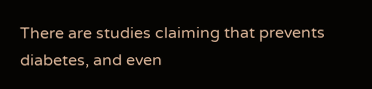There are studies claiming that prevents diabetes, and even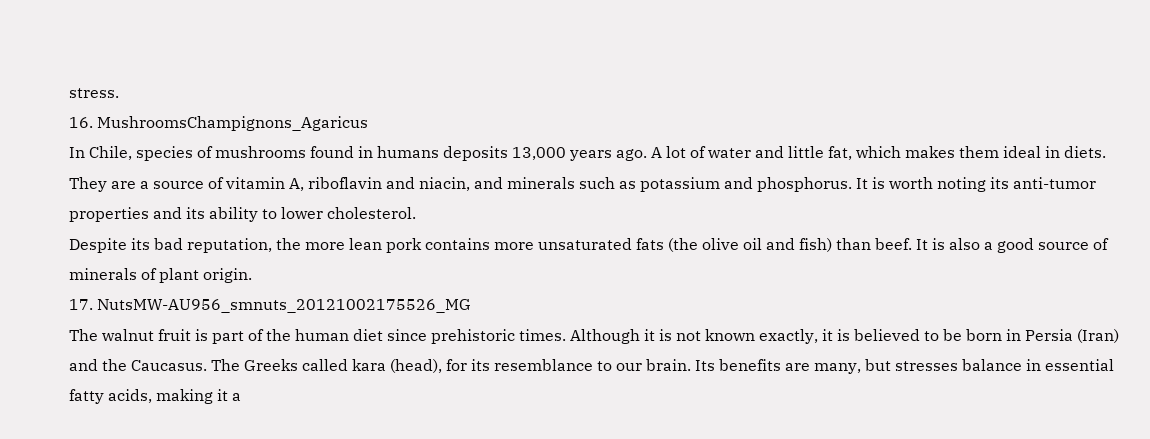stress.
16. MushroomsChampignons_Agaricus
In Chile, species of mushrooms found in humans deposits 13,000 years ago. A lot of water and little fat, which makes them ideal in diets. They are a source of vitamin A, riboflavin and niacin, and minerals such as potassium and phosphorus. It is worth noting its anti-tumor properties and its ability to lower cholesterol.
Despite its bad reputation, the more lean pork contains more unsaturated fats (the olive oil and fish) than beef. It is also a good source of minerals of plant origin.
17. NutsMW-AU956_smnuts_20121002175526_MG
The walnut fruit is part of the human diet since prehistoric times. Although it is not known exactly, it is believed to be born in Persia (Iran) and the Caucasus. The Greeks called kara (head), for its resemblance to our brain. Its benefits are many, but stresses balance in essential fatty acids, making it a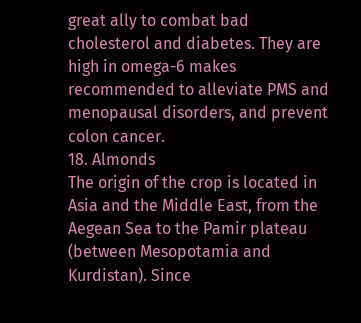great ally to combat bad cholesterol and diabetes. They are high in omega-6 makes recommended to alleviate PMS and menopausal disorders, and prevent colon cancer.
18. Almonds
The origin of the crop is located in Asia and the Middle East, from the Aegean Sea to the Pamir plateau (between Mesopotamia and Kurdistan). Since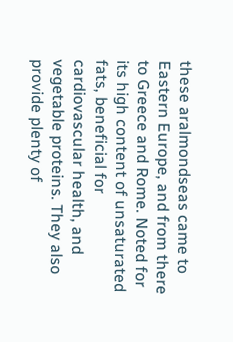these aralmondseas came to Eastern Europe, and from there to Greece and Rome. Noted for its high content of unsaturated fats, beneficial for cardiovascular health, and vegetable proteins. They also provide plenty of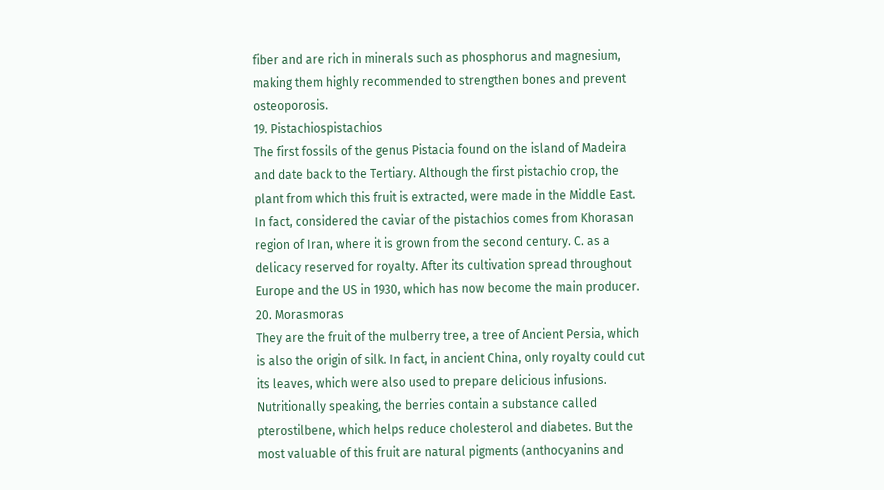fiber and are rich in minerals such as phosphorus and magnesium, making them highly recommended to strengthen bones and prevent osteoporosis.
19. Pistachiospistachios
The first fossils of the genus Pistacia found on the island of Madeira and date back to the Tertiary. Although the first pistachio crop, the plant from which this fruit is extracted, were made in the Middle East. In fact, considered the caviar of the pistachios comes from Khorasan region of Iran, where it is grown from the second century. C. as a delicacy reserved for royalty. After its cultivation spread throughout Europe and the US in 1930, which has now become the main producer.
20. Morasmoras
They are the fruit of the mulberry tree, a tree of Ancient Persia, which is also the origin of silk. In fact, in ancient China, only royalty could cut its leaves, which were also used to prepare delicious infusions.
Nutritionally speaking, the berries contain a substance called pterostilbene, which helps reduce cholesterol and diabetes. But the most valuable of this fruit are natural pigments (anthocyanins and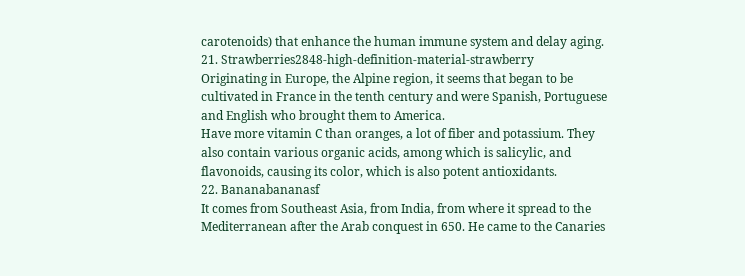carotenoids) that enhance the human immune system and delay aging.
21. Strawberries2848-high-definition-material-strawberry
Originating in Europe, the Alpine region, it seems that began to be cultivated in France in the tenth century and were Spanish, Portuguese and English who brought them to America.
Have more vitamin C than oranges, a lot of fiber and potassium. They also contain various organic acids, among which is salicylic, and flavonoids, causing its color, which is also potent antioxidants.
22. Bananabananasf
It comes from Southeast Asia, from India, from where it spread to the Mediterranean after the Arab conquest in 650. He came to the Canaries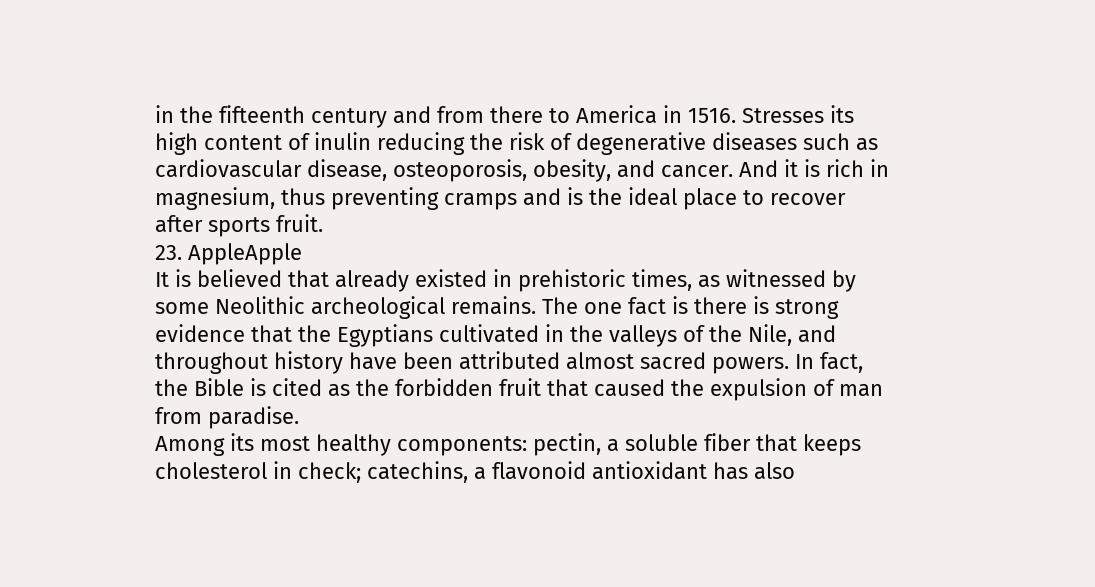in the fifteenth century and from there to America in 1516. Stresses its high content of inulin reducing the risk of degenerative diseases such as cardiovascular disease, osteoporosis, obesity, and cancer. And it is rich in magnesium, thus preventing cramps and is the ideal place to recover after sports fruit.
23. AppleApple
It is believed that already existed in prehistoric times, as witnessed by some Neolithic archeological remains. The one fact is there is strong evidence that the Egyptians cultivated in the valleys of the Nile, and throughout history have been attributed almost sacred powers. In fact, the Bible is cited as the forbidden fruit that caused the expulsion of man from paradise.
Among its most healthy components: pectin, a soluble fiber that keeps cholesterol in check; catechins, a flavonoid antioxidant has also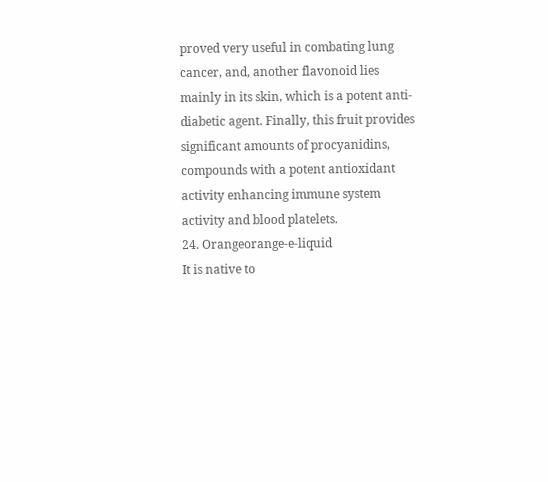proved very useful in combating lung cancer, and, another flavonoid lies mainly in its skin, which is a potent anti-diabetic agent. Finally, this fruit provides significant amounts of procyanidins, compounds with a potent antioxidant activity enhancing immune system activity and blood platelets.
24. Orangeorange-e-liquid
It is native to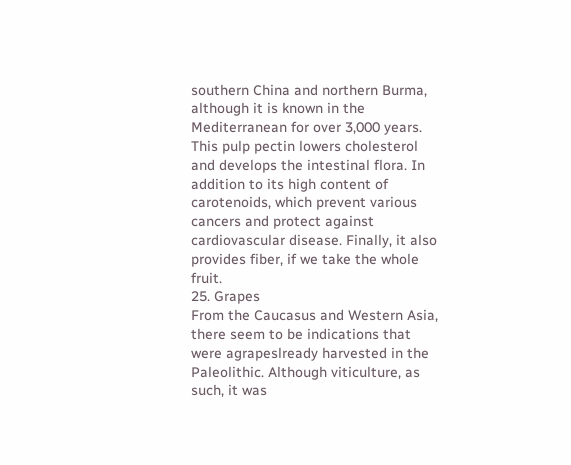southern China and northern Burma, although it is known in the Mediterranean for over 3,000 years. This pulp pectin lowers cholesterol and develops the intestinal flora. In addition to its high content of carotenoids, which prevent various cancers and protect against cardiovascular disease. Finally, it also provides fiber, if we take the whole fruit.
25. Grapes
From the Caucasus and Western Asia, there seem to be indications that were agrapeslready harvested in the Paleolithic. Although viticulture, as such, it was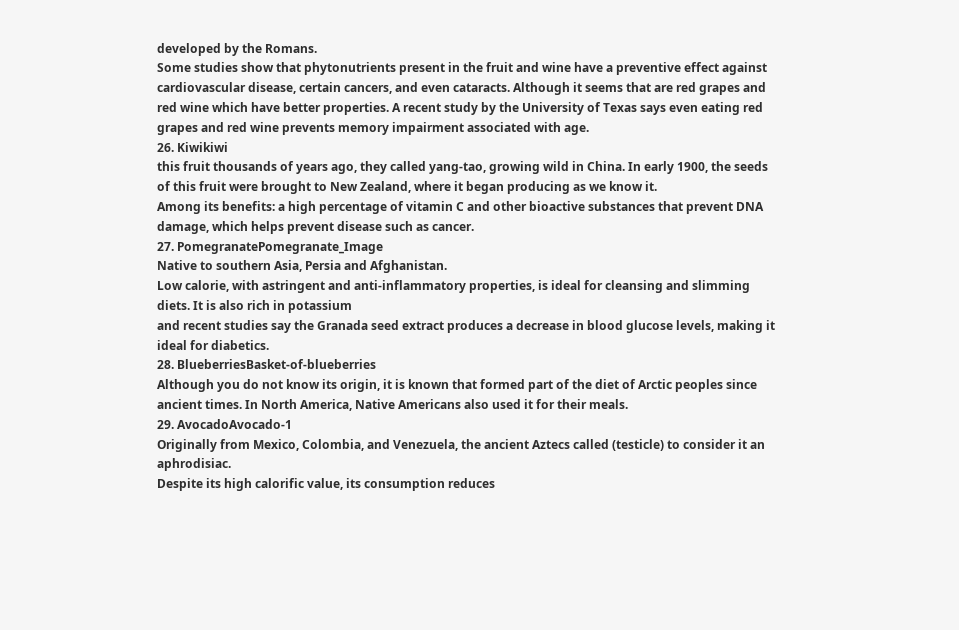developed by the Romans.
Some studies show that phytonutrients present in the fruit and wine have a preventive effect against cardiovascular disease, certain cancers, and even cataracts. Although it seems that are red grapes and red wine which have better properties. A recent study by the University of Texas says even eating red grapes and red wine prevents memory impairment associated with age.
26. Kiwikiwi
this fruit thousands of years ago, they called yang-tao, growing wild in China. In early 1900, the seeds of this fruit were brought to New Zealand, where it began producing as we know it.
Among its benefits: a high percentage of vitamin C and other bioactive substances that prevent DNA damage, which helps prevent disease such as cancer.
27. PomegranatePomegranate_Image
Native to southern Asia, Persia and Afghanistan.
Low calorie, with astringent and anti-inflammatory properties, is ideal for cleansing and slimming diets. It is also rich in potassium
and recent studies say the Granada seed extract produces a decrease in blood glucose levels, making it ideal for diabetics.
28. BlueberriesBasket-of-blueberries
Although you do not know its origin, it is known that formed part of the diet of Arctic peoples since ancient times. In North America, Native Americans also used it for their meals.
29. AvocadoAvocado-1
Originally from Mexico, Colombia, and Venezuela, the ancient Aztecs called (testicle) to consider it an aphrodisiac.
Despite its high calorific value, its consumption reduces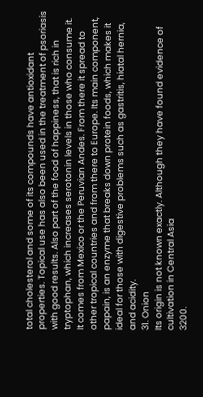total cholesterol and some of its compounds have antioxidant properties. Topical use has also been used in the treatment of psoriasis with good results. Also part of the food of happiness, that is rich in tryptophan, which increases serotonin levels in those who consume it.
It comes from Mexico or the Peruvian Andes. From there it spread to other tropical countries and from there to Europe. Its main component, papain, is an enzyme that breaks down protein foods, which makes it ideal for those with digestive problems such as gastritis, hiatal hernia, and acidity.
31. Onion
Its origin is not known exactly. Although they have found evidence of cultivation in Central Asia
3200.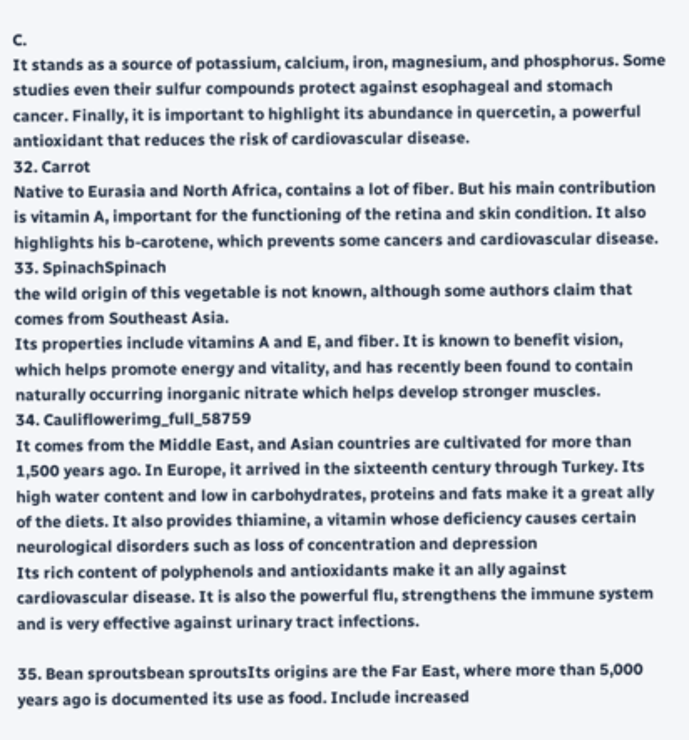C.
It stands as a source of potassium, calcium, iron, magnesium, and phosphorus. Some studies even their sulfur compounds protect against esophageal and stomach cancer. Finally, it is important to highlight its abundance in quercetin, a powerful antioxidant that reduces the risk of cardiovascular disease.
32. Carrot
Native to Eurasia and North Africa, contains a lot of fiber. But his main contribution is vitamin A, important for the functioning of the retina and skin condition. It also highlights his b-carotene, which prevents some cancers and cardiovascular disease.
33. SpinachSpinach
the wild origin of this vegetable is not known, although some authors claim that comes from Southeast Asia.
Its properties include vitamins A and E, and fiber. It is known to benefit vision, which helps promote energy and vitality, and has recently been found to contain naturally occurring inorganic nitrate which helps develop stronger muscles.
34. Cauliflowerimg_full_58759
It comes from the Middle East, and Asian countries are cultivated for more than 1,500 years ago. In Europe, it arrived in the sixteenth century through Turkey. Its high water content and low in carbohydrates, proteins and fats make it a great ally of the diets. It also provides thiamine, a vitamin whose deficiency causes certain neurological disorders such as loss of concentration and depression
Its rich content of polyphenols and antioxidants make it an ally against cardiovascular disease. It is also the powerful flu, strengthens the immune system and is very effective against urinary tract infections.

35. Bean sproutsbean sproutsIts origins are the Far East, where more than 5,000 years ago is documented its use as food. Include increased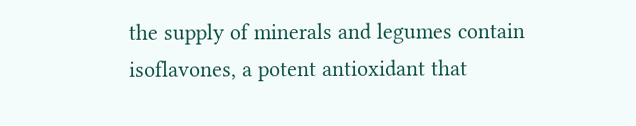the supply of minerals and legumes contain isoflavones, a potent antioxidant that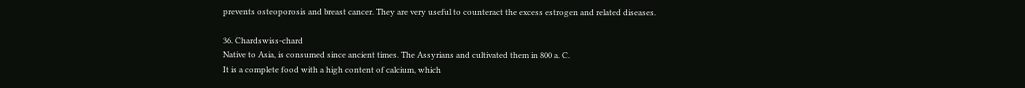prevents osteoporosis and breast cancer. They are very useful to counteract the excess estrogen and related diseases.

36. Chardswiss-chard
Native to Asia, is consumed since ancient times. The Assyrians and cultivated them in 800 a. C.
It is a complete food with a high content of calcium, which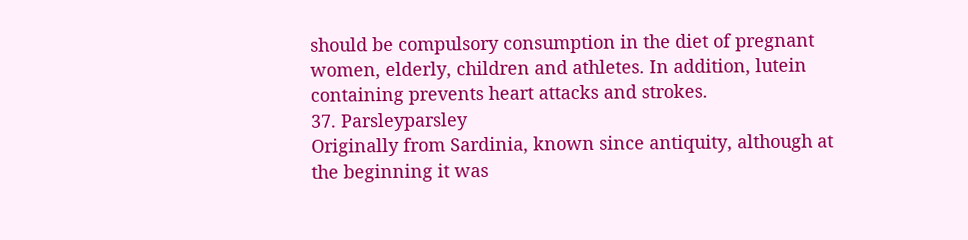should be compulsory consumption in the diet of pregnant women, elderly, children and athletes. In addition, lutein containing prevents heart attacks and strokes.
37. Parsleyparsley
Originally from Sardinia, known since antiquity, although at the beginning it was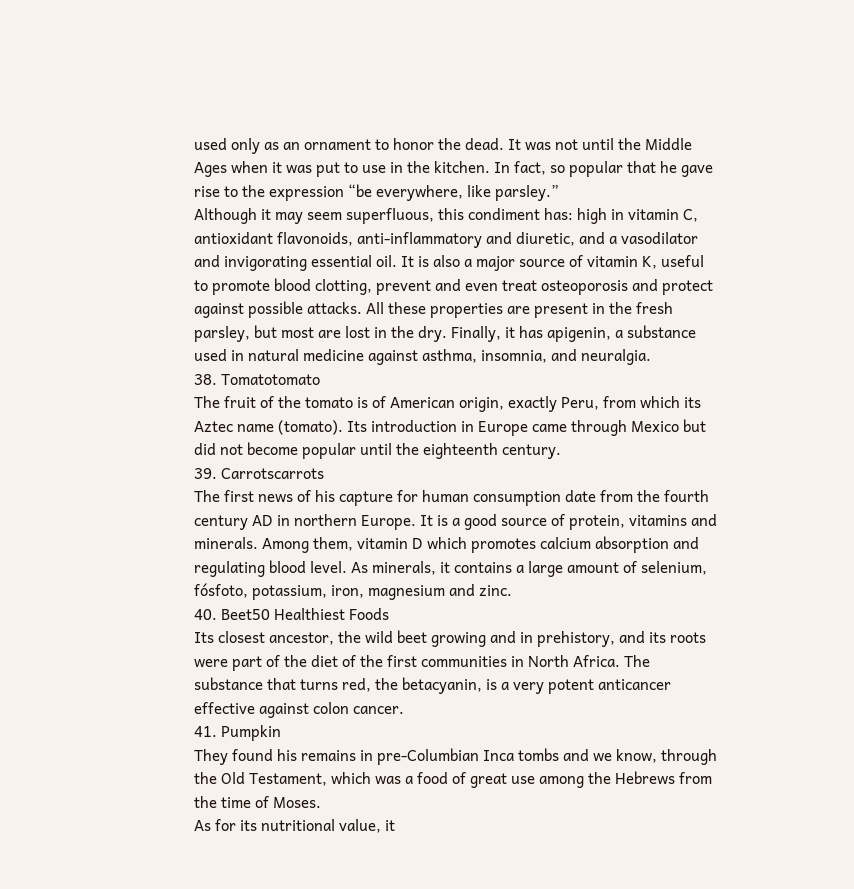used only as an ornament to honor the dead. It was not until the Middle Ages when it was put to use in the kitchen. In fact, so popular that he gave rise to the expression “be everywhere, like parsley.”
Although it may seem superfluous, this condiment has: high in vitamin C, antioxidant flavonoids, anti-inflammatory and diuretic, and a vasodilator and invigorating essential oil. It is also a major source of vitamin K, useful to promote blood clotting, prevent and even treat osteoporosis and protect against possible attacks. All these properties are present in the fresh parsley, but most are lost in the dry. Finally, it has apigenin, a substance used in natural medicine against asthma, insomnia, and neuralgia.
38. Tomatotomato
The fruit of the tomato is of American origin, exactly Peru, from which its Aztec name (tomato). Its introduction in Europe came through Mexico but did not become popular until the eighteenth century.
39. Carrotscarrots
The first news of his capture for human consumption date from the fourth century AD in northern Europe. It is a good source of protein, vitamins and minerals. Among them, vitamin D which promotes calcium absorption and regulating blood level. As minerals, it contains a large amount of selenium, fósfoto, potassium, iron, magnesium and zinc.
40. Beet50 Healthiest Foods
Its closest ancestor, the wild beet growing and in prehistory, and its roots were part of the diet of the first communities in North Africa. The substance that turns red, the betacyanin, is a very potent anticancer effective against colon cancer.
41. Pumpkin
They found his remains in pre-Columbian Inca tombs and we know, through the Old Testament, which was a food of great use among the Hebrews from the time of Moses.
As for its nutritional value, it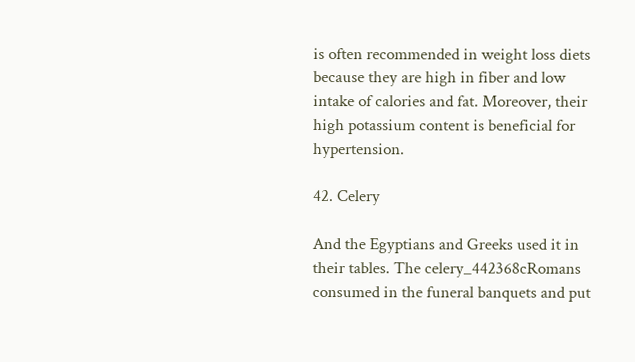is often recommended in weight loss diets because they are high in fiber and low intake of calories and fat. Moreover, their high potassium content is beneficial for hypertension.

42. Celery

And the Egyptians and Greeks used it in their tables. The celery_442368cRomans consumed in the funeral banquets and put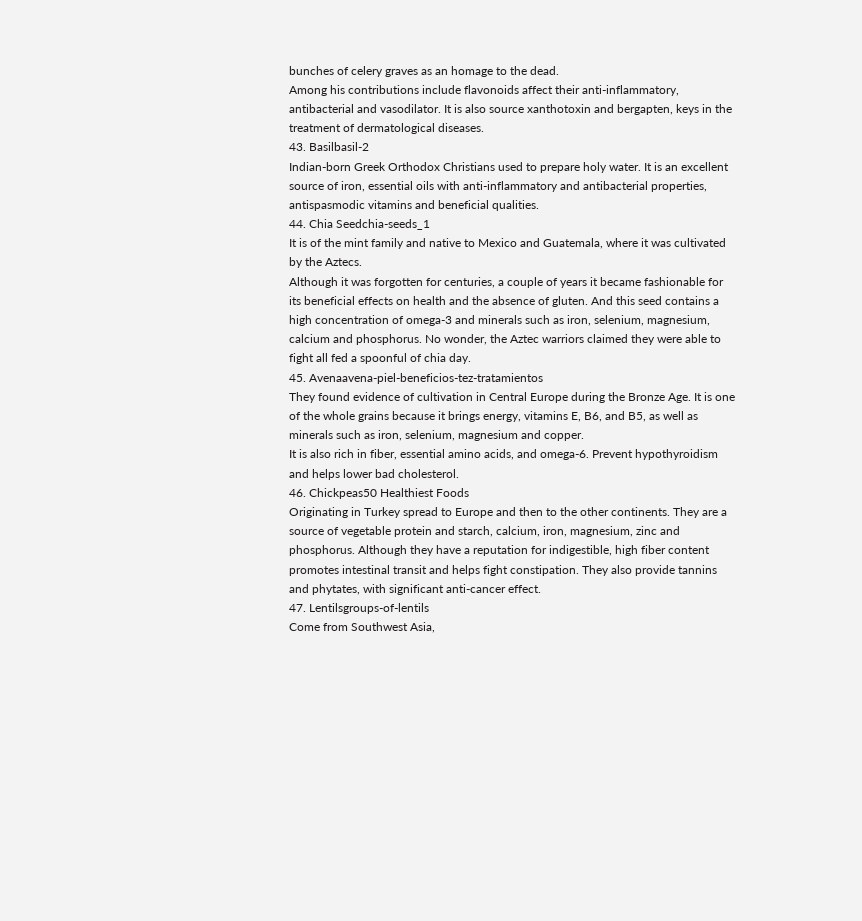bunches of celery graves as an homage to the dead.
Among his contributions include flavonoids affect their anti-inflammatory, antibacterial and vasodilator. It is also source xanthotoxin and bergapten, keys in the treatment of dermatological diseases.
43. Basilbasil-2
Indian-born Greek Orthodox Christians used to prepare holy water. It is an excellent source of iron, essential oils with anti-inflammatory and antibacterial properties, antispasmodic vitamins and beneficial qualities.
44. Chia Seedchia-seeds_1
It is of the mint family and native to Mexico and Guatemala, where it was cultivated by the Aztecs.
Although it was forgotten for centuries, a couple of years it became fashionable for its beneficial effects on health and the absence of gluten. And this seed contains a high concentration of omega-3 and minerals such as iron, selenium, magnesium, calcium and phosphorus. No wonder, the Aztec warriors claimed they were able to fight all fed a spoonful of chia day.
45. Avenaavena-piel-beneficios-tez-tratamientos
They found evidence of cultivation in Central Europe during the Bronze Age. It is one of the whole grains because it brings energy, vitamins E, B6, and B5, as well as minerals such as iron, selenium, magnesium and copper.
It is also rich in fiber, essential amino acids, and omega-6. Prevent hypothyroidism and helps lower bad cholesterol.
46. Chickpeas50 Healthiest Foods
Originating in Turkey spread to Europe and then to the other continents. They are a source of vegetable protein and starch, calcium, iron, magnesium, zinc and phosphorus. Although they have a reputation for indigestible, high fiber content promotes intestinal transit and helps fight constipation. They also provide tannins and phytates, with significant anti-cancer effect.
47. Lentilsgroups-of-lentils
Come from Southwest Asia,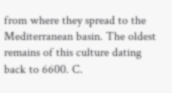from where they spread to the Mediterranean basin. The oldest remains of this culture dating back to 6600. C.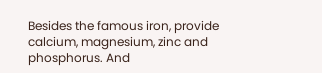Besides the famous iron, provide calcium, magnesium, zinc and phosphorus. And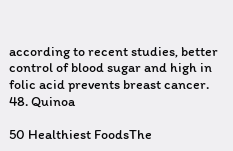according to recent studies, better control of blood sugar and high in folic acid prevents breast cancer.
48. Quinoa

50 Healthiest FoodsThe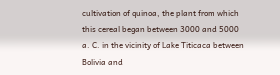cultivation of quinoa, the plant from which this cereal began between 3000 and 5000 a. C. in the vicinity of Lake Titicaca between Bolivia and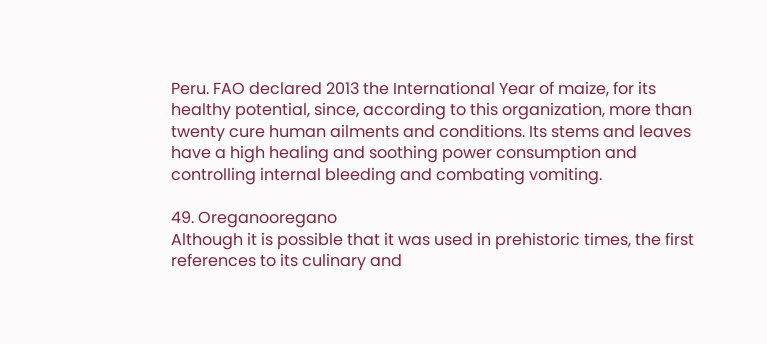Peru. FAO declared 2013 the International Year of maize, for its healthy potential, since, according to this organization, more than twenty cure human ailments and conditions. Its stems and leaves have a high healing and soothing power consumption and controlling internal bleeding and combating vomiting.

49. Oreganooregano
Although it is possible that it was used in prehistoric times, the first references to its culinary and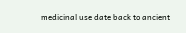medicinal use date back to ancient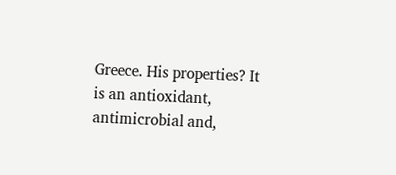Greece. His properties? It is an antioxidant, antimicrobial and,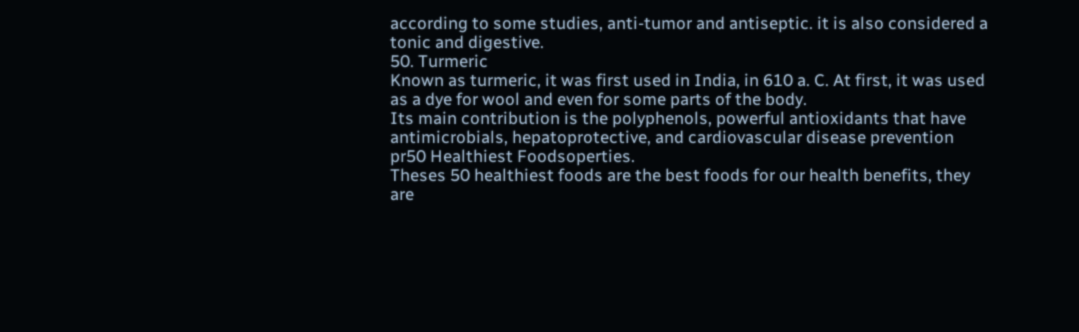according to some studies, anti-tumor and antiseptic. it is also considered a tonic and digestive.
50. Turmeric
Known as turmeric, it was first used in India, in 610 a. C. At first, it was used as a dye for wool and even for some parts of the body.
Its main contribution is the polyphenols, powerful antioxidants that have antimicrobials, hepatoprotective, and cardiovascular disease prevention pr50 Healthiest Foodsoperties.
Theses 50 healthiest foods are the best foods for our health benefits, they are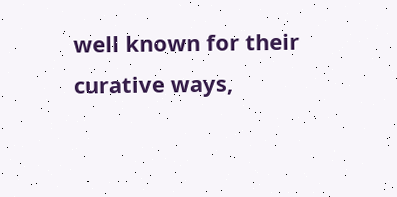well known for their curative ways,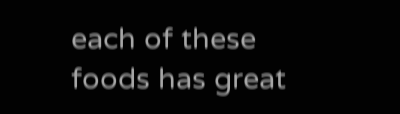each of these foods has great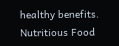healthy benefits.
Nutritious Food